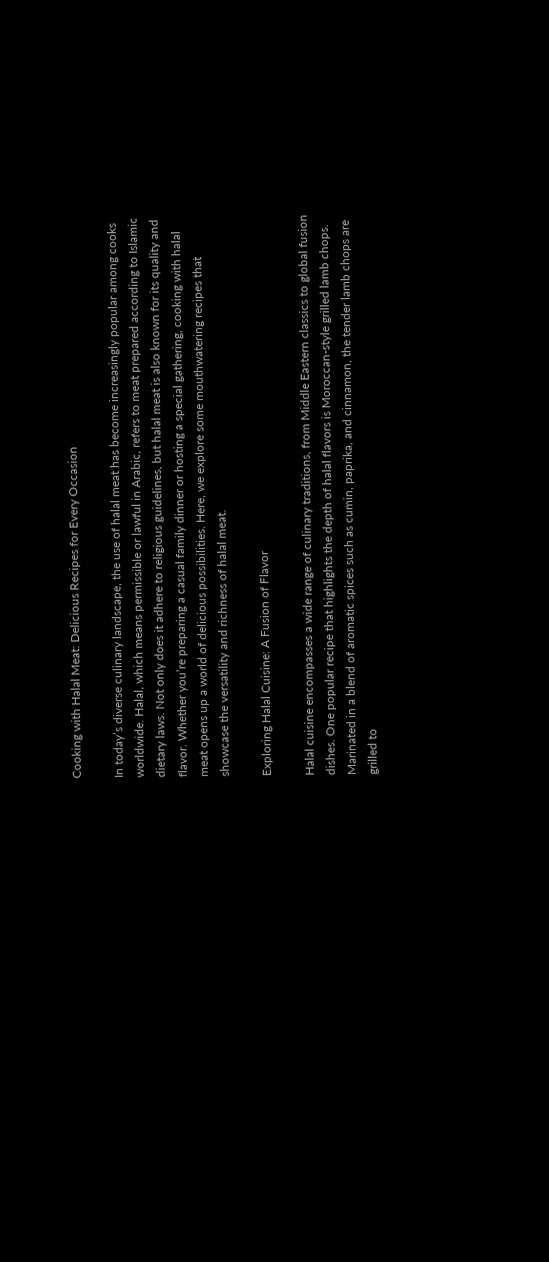Cooking with Halal Meat: Delicious Recipes for Every Occasion

In today’s diverse culinary landscape, the use of halal meat has become increasingly popular among cooks worldwide. Halal, which means permissible or lawful in Arabic, refers to meat prepared according to Islamic dietary laws. Not only does it adhere to religious guidelines, but halal meat is also known for its quality and flavor. Whether you’re preparing a casual family dinner or hosting a special gathering, cooking with halal meat opens up a world of delicious possibilities. Here, we explore some mouthwatering recipes that showcase the versatility and richness of halal meat.

Exploring Halal Cuisine: A Fusion of Flavor

Halal cuisine encompasses a wide range of culinary traditions, from Middle Eastern classics to global fusion dishes. One popular recipe that highlights the depth of halal flavors is Moroccan-style grilled lamb chops. Marinated in a blend of aromatic spices such as cumin, paprika, and cinnamon, the tender lamb chops are grilled to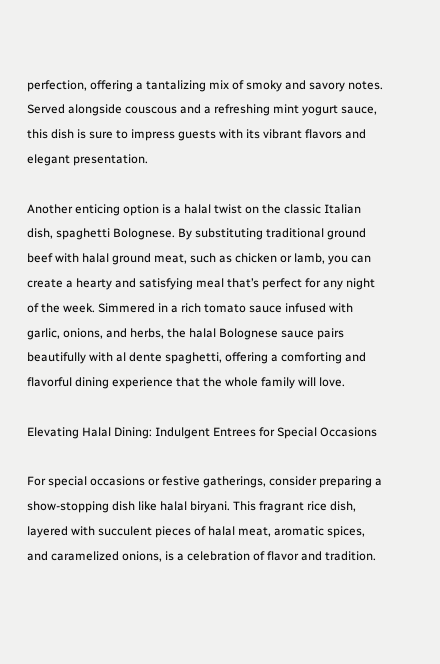perfection, offering a tantalizing mix of smoky and savory notes. Served alongside couscous and a refreshing mint yogurt sauce, this dish is sure to impress guests with its vibrant flavors and elegant presentation.

Another enticing option is a halal twist on the classic Italian dish, spaghetti Bolognese. By substituting traditional ground beef with halal ground meat, such as chicken or lamb, you can create a hearty and satisfying meal that’s perfect for any night of the week. Simmered in a rich tomato sauce infused with garlic, onions, and herbs, the halal Bolognese sauce pairs beautifully with al dente spaghetti, offering a comforting and flavorful dining experience that the whole family will love.

Elevating Halal Dining: Indulgent Entrees for Special Occasions

For special occasions or festive gatherings, consider preparing a show-stopping dish like halal biryani. This fragrant rice dish, layered with succulent pieces of halal meat, aromatic spices, and caramelized onions, is a celebration of flavor and tradition.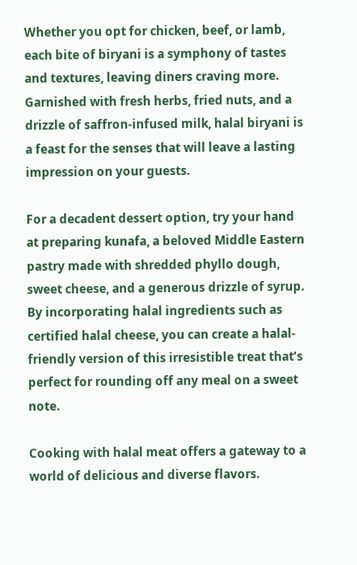Whether you opt for chicken, beef, or lamb, each bite of biryani is a symphony of tastes and textures, leaving diners craving more. Garnished with fresh herbs, fried nuts, and a drizzle of saffron-infused milk, halal biryani is a feast for the senses that will leave a lasting impression on your guests.

For a decadent dessert option, try your hand at preparing kunafa, a beloved Middle Eastern pastry made with shredded phyllo dough, sweet cheese, and a generous drizzle of syrup. By incorporating halal ingredients such as certified halal cheese, you can create a halal-friendly version of this irresistible treat that’s perfect for rounding off any meal on a sweet note.

Cooking with halal meat offers a gateway to a world of delicious and diverse flavors.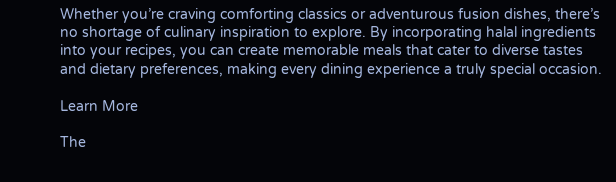Whether you’re craving comforting classics or adventurous fusion dishes, there’s no shortage of culinary inspiration to explore. By incorporating halal ingredients into your recipes, you can create memorable meals that cater to diverse tastes and dietary preferences, making every dining experience a truly special occasion.

Learn More

The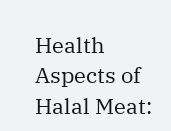Health Aspects of Halal Meat: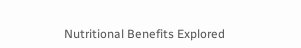Nutritional Benefits Explored